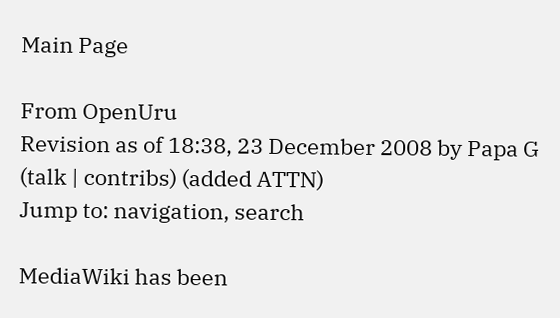Main Page

From OpenUru
Revision as of 18:38, 23 December 2008 by Papa G (talk | contribs) (added ATTN)
Jump to: navigation, search

MediaWiki has been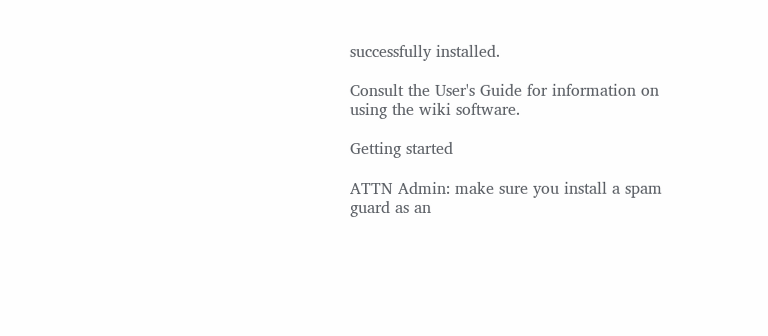successfully installed.

Consult the User's Guide for information on using the wiki software.

Getting started

ATTN Admin: make sure you install a spam guard as an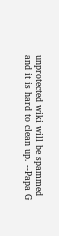unprotected wiki will be spammed and it is hard to clean up. --Papa G